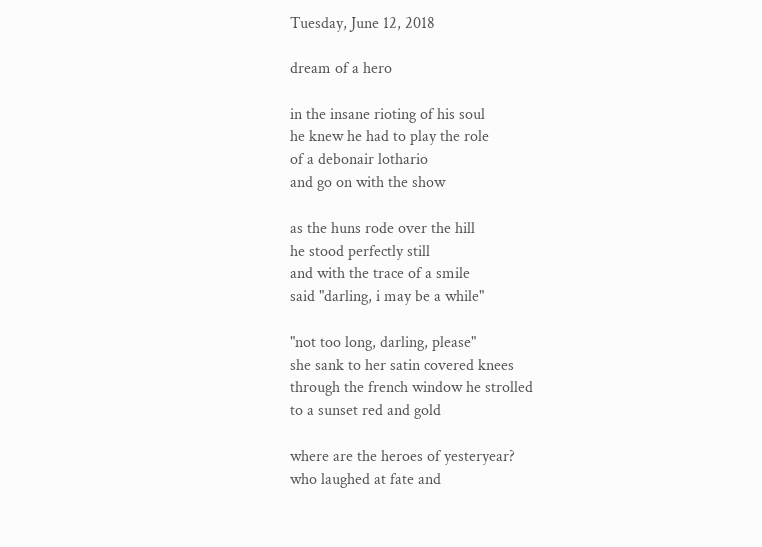Tuesday, June 12, 2018

dream of a hero

in the insane rioting of his soul
he knew he had to play the role
of a debonair lothario
and go on with the show

as the huns rode over the hill
he stood perfectly still
and with the trace of a smile
said "darling, i may be a while"

"not too long, darling, please"
she sank to her satin covered knees
through the french window he strolled
to a sunset red and gold

where are the heroes of yesteryear?
who laughed at fate and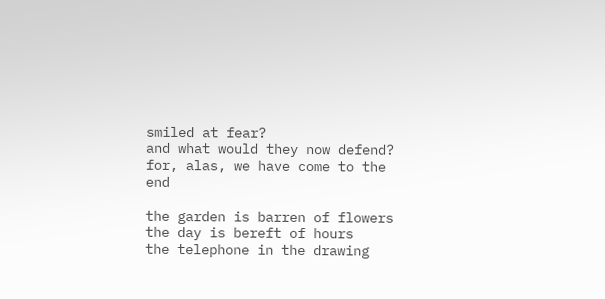smiled at fear?
and what would they now defend?
for, alas, we have come to the end

the garden is barren of flowers
the day is bereft of hours
the telephone in the drawing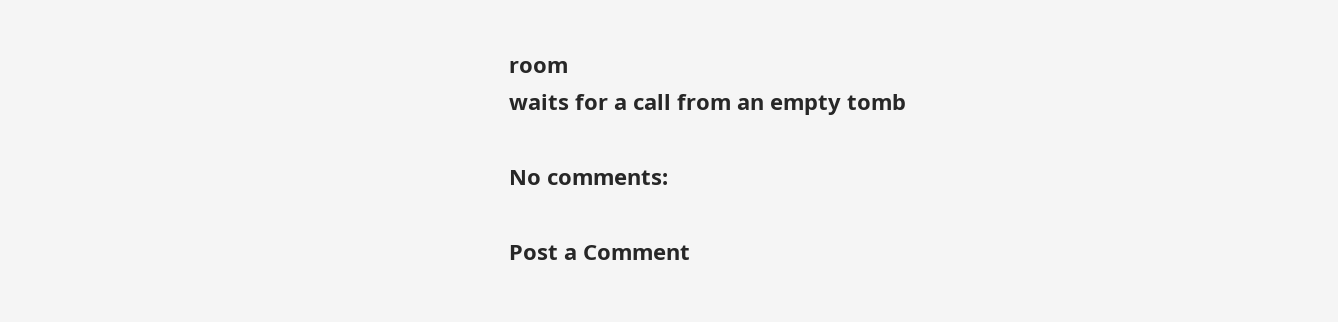room
waits for a call from an empty tomb

No comments:

Post a Comment